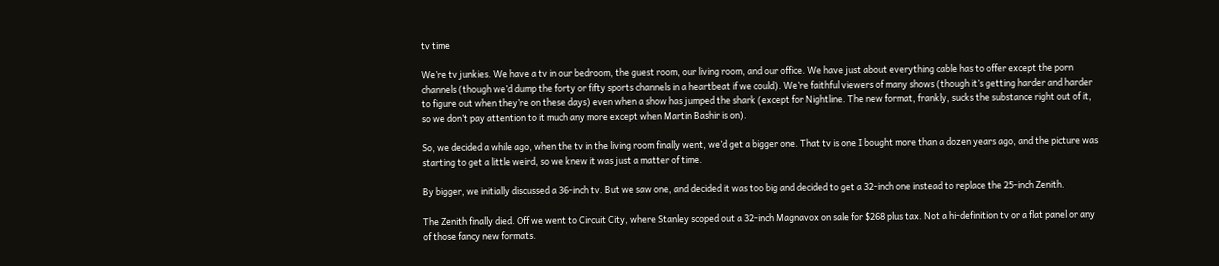tv time

We’re tv junkies. We have a tv in our bedroom, the guest room, our living room, and our office. We have just about everything cable has to offer except the porn channels (though we’d dump the forty or fifty sports channels in a heartbeat if we could). We’re faithful viewers of many shows (though it’s getting harder and harder to figure out when they’re on these days) even when a show has jumped the shark (except for Nightline. The new format, frankly, sucks the substance right out of it, so we don’t pay attention to it much any more except when Martin Bashir is on).

So, we decided a while ago, when the tv in the living room finally went, we’d get a bigger one. That tv is one I bought more than a dozen years ago, and the picture was starting to get a little weird, so we knew it was just a matter of time.

By bigger, we initially discussed a 36-inch tv. But we saw one, and decided it was too big and decided to get a 32-inch one instead to replace the 25-inch Zenith.

The Zenith finally died. Off we went to Circuit City, where Stanley scoped out a 32-inch Magnavox on sale for $268 plus tax. Not a hi-definition tv or a flat panel or any of those fancy new formats.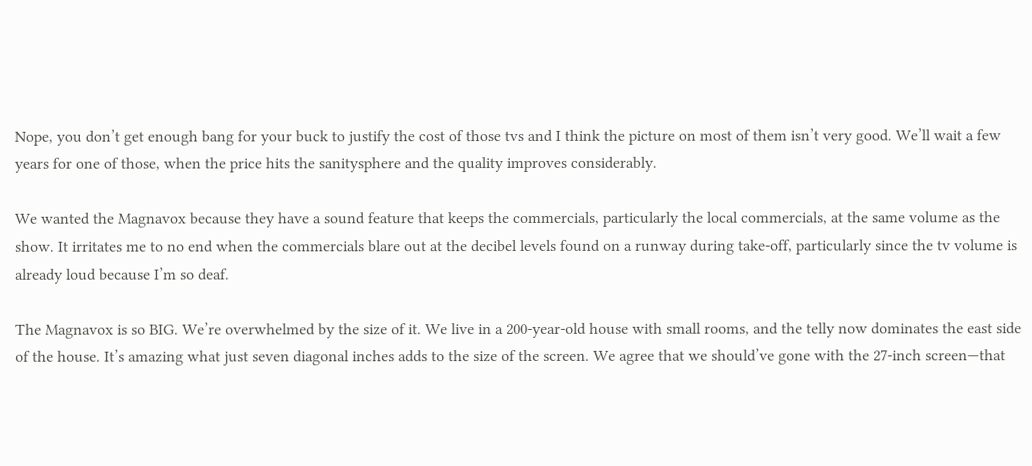Nope, you don’t get enough bang for your buck to justify the cost of those tvs and I think the picture on most of them isn’t very good. We’ll wait a few years for one of those, when the price hits the sanitysphere and the quality improves considerably.

We wanted the Magnavox because they have a sound feature that keeps the commercials, particularly the local commercials, at the same volume as the show. It irritates me to no end when the commercials blare out at the decibel levels found on a runway during take-off, particularly since the tv volume is already loud because I’m so deaf.

The Magnavox is so BIG. We’re overwhelmed by the size of it. We live in a 200-year-old house with small rooms, and the telly now dominates the east side of the house. It’s amazing what just seven diagonal inches adds to the size of the screen. We agree that we should’ve gone with the 27-inch screen—that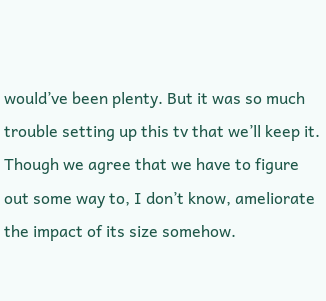would’ve been plenty. But it was so much trouble setting up this tv that we’ll keep it. Though we agree that we have to figure out some way to, I don’t know, ameliorate the impact of its size somehow.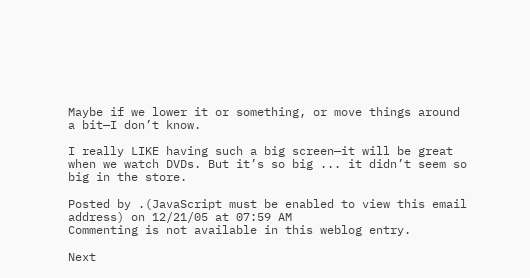Maybe if we lower it or something, or move things around a bit—I don’t know.

I really LIKE having such a big screen—it will be great when we watch DVDs. But it’s so big ... it didn’t seem so big in the store.

Posted by .(JavaScript must be enabled to view this email address) on 12/21/05 at 07:59 AM
Commenting is not available in this weblog entry.

Next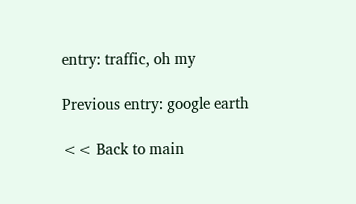entry: traffic, oh my

Previous entry: google earth

<< Back to main